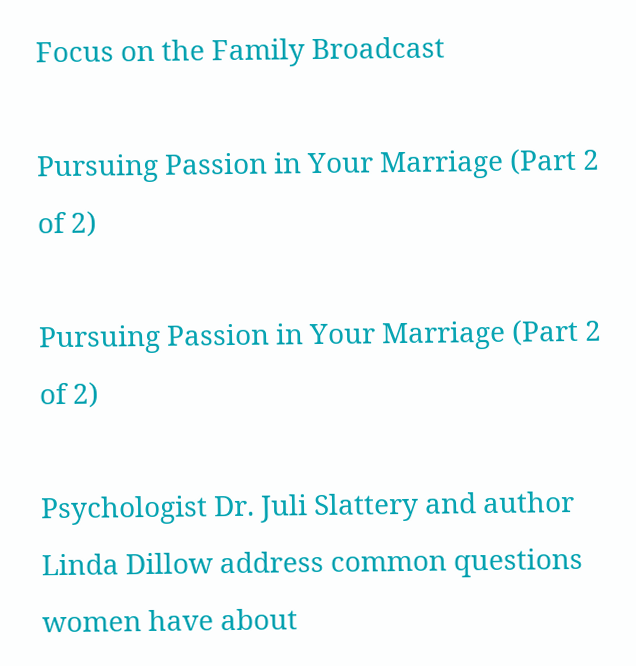Focus on the Family Broadcast

Pursuing Passion in Your Marriage (Part 2 of 2)

Pursuing Passion in Your Marriage (Part 2 of 2)

Psychologist Dr. Juli Slattery and author Linda Dillow address common questions women have about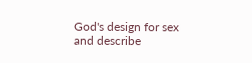God's design for sex and describe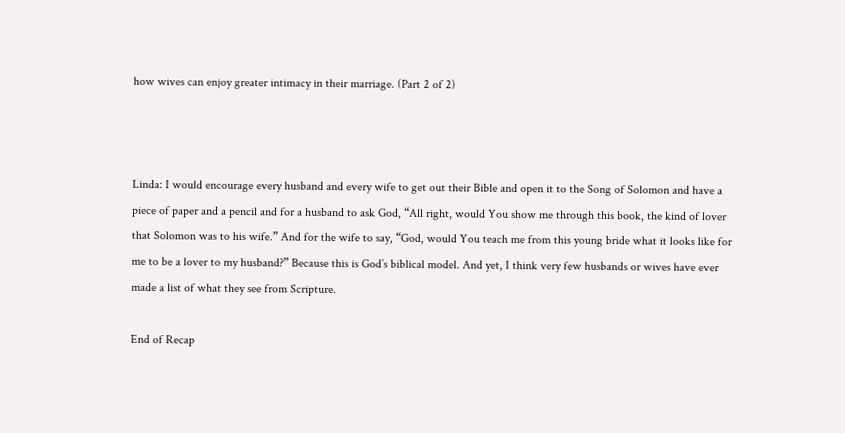how wives can enjoy greater intimacy in their marriage. (Part 2 of 2)



Linda: I would encourage every husband and every wife to get out their Bible and open it to the Song of Solomon and have a piece of paper and a pencil and for a husband to ask God, “All right, would You show me through this book, the kind of lover that Solomon was to his wife.” And for the wife to say, “God, would You teach me from this young bride what it looks like for me to be a lover to my husband?” Because this is God’s biblical model. And yet, I think very few husbands or wives have ever made a list of what they see from Scripture.

End of Recap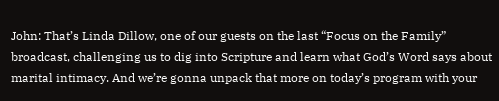John: That’s Linda Dillow, one of our guests on the last “Focus on the Family” broadcast, challenging us to dig into Scripture and learn what God’s Word says about marital intimacy. And we’re gonna unpack that more on today’s program with your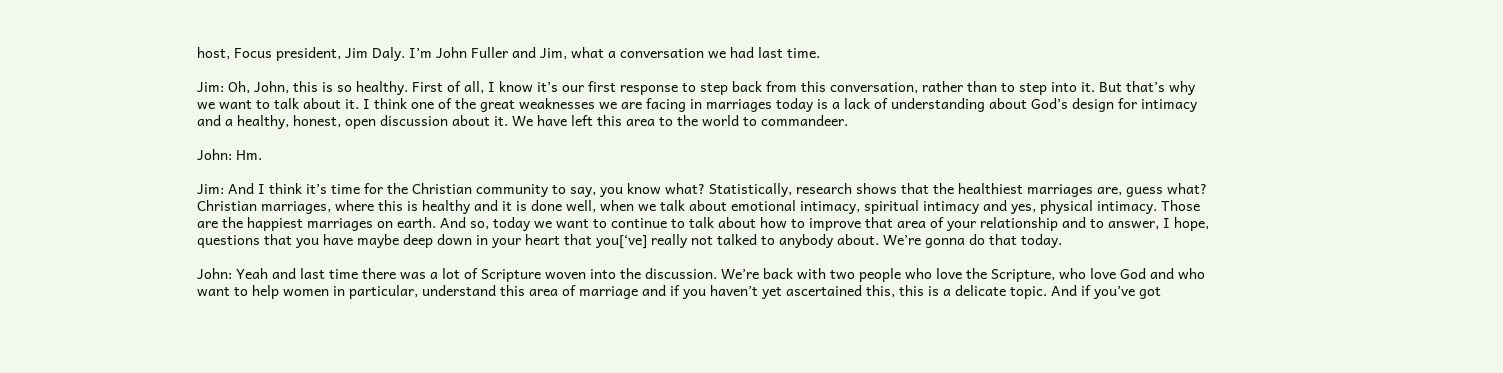host, Focus president, Jim Daly. I’m John Fuller and Jim, what a conversation we had last time.

Jim: Oh, John, this is so healthy. First of all, I know it’s our first response to step back from this conversation, rather than to step into it. But that’s why we want to talk about it. I think one of the great weaknesses we are facing in marriages today is a lack of understanding about God’s design for intimacy and a healthy, honest, open discussion about it. We have left this area to the world to commandeer.

John: Hm.

Jim: And I think it’s time for the Christian community to say, you know what? Statistically, research shows that the healthiest marriages are, guess what? Christian marriages, where this is healthy and it is done well, when we talk about emotional intimacy, spiritual intimacy and yes, physical intimacy. Those are the happiest marriages on earth. And so, today we want to continue to talk about how to improve that area of your relationship and to answer, I hope, questions that you have maybe deep down in your heart that you[‘ve] really not talked to anybody about. We’re gonna do that today.

John: Yeah and last time there was a lot of Scripture woven into the discussion. We’re back with two people who love the Scripture, who love God and who want to help women in particular, understand this area of marriage and if you haven’t yet ascertained this, this is a delicate topic. And if you’ve got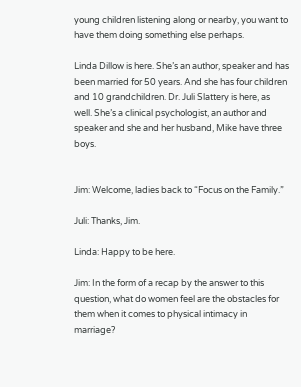young children listening along or nearby, you want to have them doing something else perhaps.

Linda Dillow is here. She’s an author, speaker and has been married for 50 years. And she has four children and 10 grandchildren. Dr. Juli Slattery is here, as well. She’s a clinical psychologist, an author and speaker and she and her husband, Mike have three boys.


Jim: Welcome, ladies back to “Focus on the Family.”

Juli: Thanks, Jim.

Linda: Happy to be here.

Jim: In the form of a recap by the answer to this question, what do women feel are the obstacles for them when it comes to physical intimacy in marriage?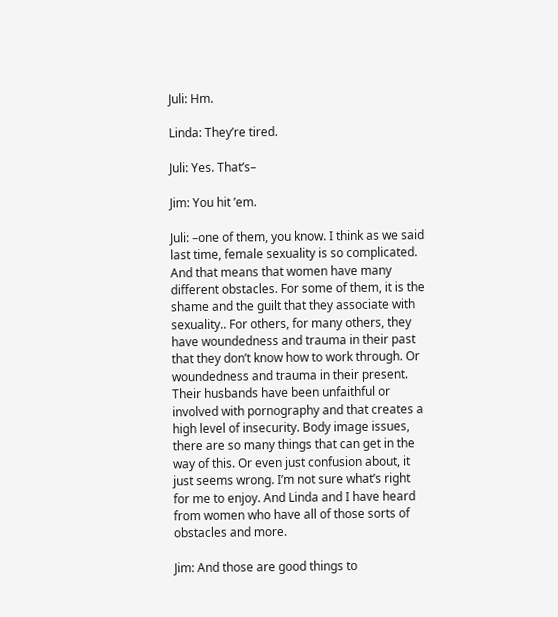Juli: Hm.

Linda: They’re tired.

Juli: Yes. That’s–

Jim: You hit ’em.

Juli: –one of them, you know. I think as we said last time, female sexuality is so complicated. And that means that women have many different obstacles. For some of them, it is the shame and the guilt that they associate with sexuality.. For others, for many others, they have woundedness and trauma in their past that they don’t know how to work through. Or woundedness and trauma in their present. Their husbands have been unfaithful or involved with pornography and that creates a high level of insecurity. Body image issues, there are so many things that can get in the way of this. Or even just confusion about, it just seems wrong. I’m not sure what’s right for me to enjoy. And Linda and I have heard from women who have all of those sorts of obstacles and more.

Jim: And those are good things to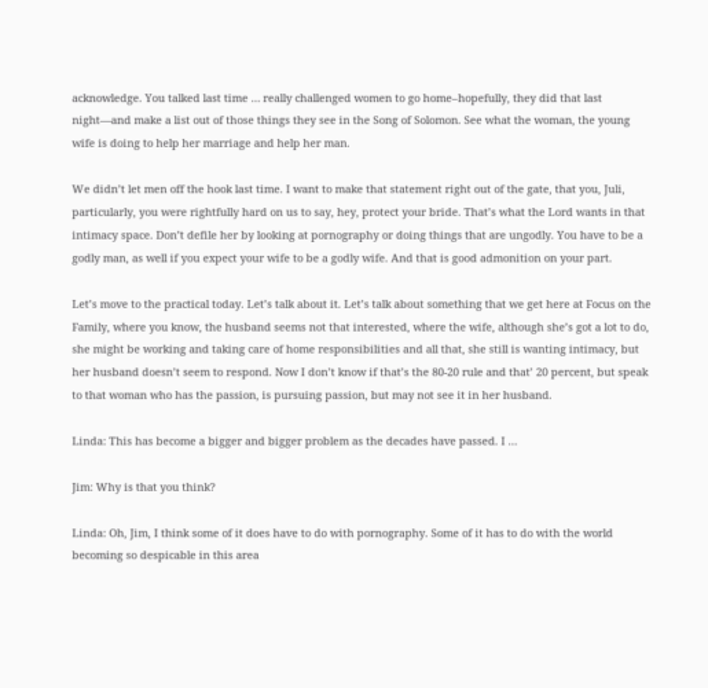acknowledge. You talked last time … really challenged women to go home–hopefully, they did that last night—and make a list out of those things they see in the Song of Solomon. See what the woman, the young wife is doing to help her marriage and help her man.

We didn’t let men off the hook last time. I want to make that statement right out of the gate, that you, Juli, particularly, you were rightfully hard on us to say, hey, protect your bride. That’s what the Lord wants in that intimacy space. Don’t defile her by looking at pornography or doing things that are ungodly. You have to be a godly man, as well if you expect your wife to be a godly wife. And that is good admonition on your part.

Let’s move to the practical today. Let’s talk about it. Let’s talk about something that we get here at Focus on the Family, where you know, the husband seems not that interested, where the wife, although she’s got a lot to do, she might be working and taking care of home responsibilities and all that, she still is wanting intimacy, but her husband doesn’t seem to respond. Now I don’t know if that’s the 80-20 rule and that’ 20 percent, but speak to that woman who has the passion, is pursuing passion, but may not see it in her husband.

Linda: This has become a bigger and bigger problem as the decades have passed. I …

Jim: Why is that you think?

Linda: Oh, Jim, I think some of it does have to do with pornography. Some of it has to do with the world becoming so despicable in this area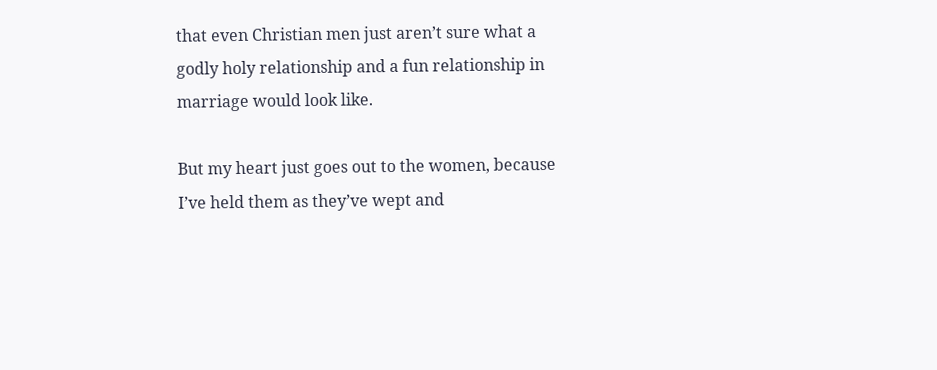that even Christian men just aren’t sure what a godly holy relationship and a fun relationship in marriage would look like.

But my heart just goes out to the women, because I’ve held them as they’ve wept and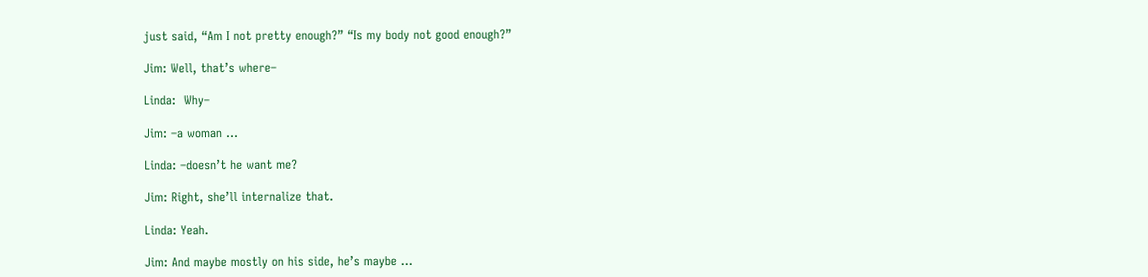just said, “Am I not pretty enough?” “Is my body not good enough?”

Jim: Well, that’s where–

Linda:  Why–

Jim: –a woman …

Linda: –doesn’t he want me?

Jim: Right, she’ll internalize that.

Linda: Yeah.

Jim: And maybe mostly on his side, he’s maybe …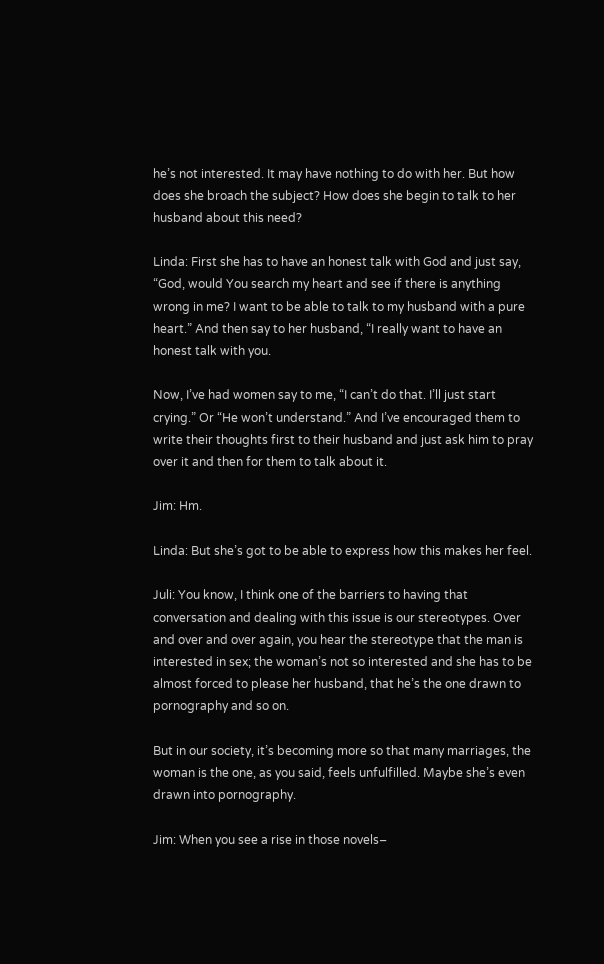he’s not interested. It may have nothing to do with her. But how does she broach the subject? How does she begin to talk to her husband about this need?

Linda: First she has to have an honest talk with God and just say, “God, would You search my heart and see if there is anything wrong in me? I want to be able to talk to my husband with a pure heart.” And then say to her husband, “I really want to have an honest talk with you.

Now, I’ve had women say to me, “I can’t do that. I’ll just start crying.” Or “He won’t understand.” And I’ve encouraged them to write their thoughts first to their husband and just ask him to pray over it and then for them to talk about it.

Jim: Hm.

Linda: But she’s got to be able to express how this makes her feel.

Juli: You know, I think one of the barriers to having that conversation and dealing with this issue is our stereotypes. Over and over and over again, you hear the stereotype that the man is interested in sex; the woman’s not so interested and she has to be almost forced to please her husband, that he’s the one drawn to pornography and so on.

But in our society, it’s becoming more so that many marriages, the woman is the one, as you said, feels unfulfilled. Maybe she’s even drawn into pornography.

Jim: When you see a rise in those novels–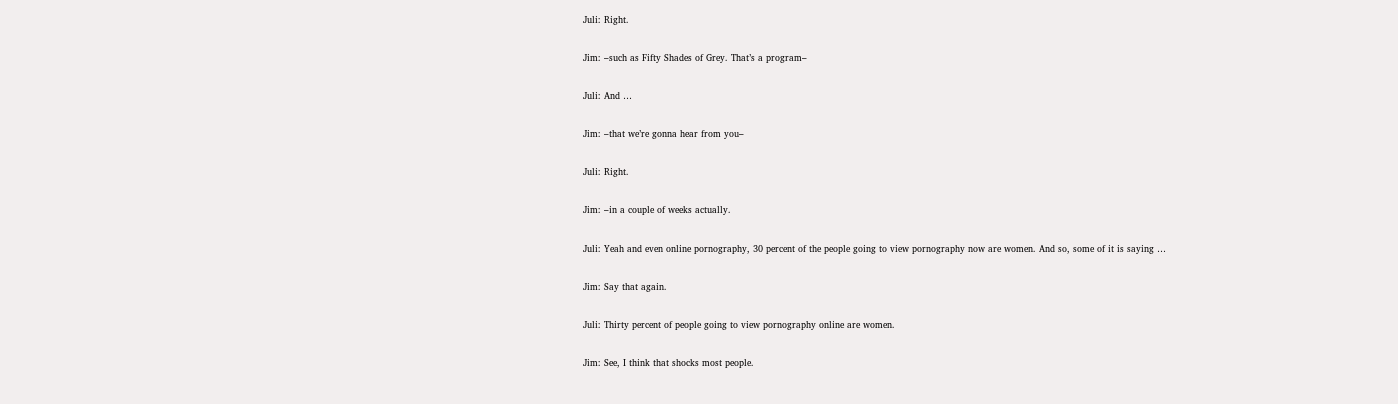Juli: Right.

Jim: –such as Fifty Shades of Grey. That’s a program–

Juli: And …

Jim: –that we’re gonna hear from you–

Juli: Right.

Jim: –in a couple of weeks actually.

Juli: Yeah and even online pornography, 30 percent of the people going to view pornography now are women. And so, some of it is saying …

Jim: Say that again.

Juli: Thirty percent of people going to view pornography online are women.

Jim: See, I think that shocks most people.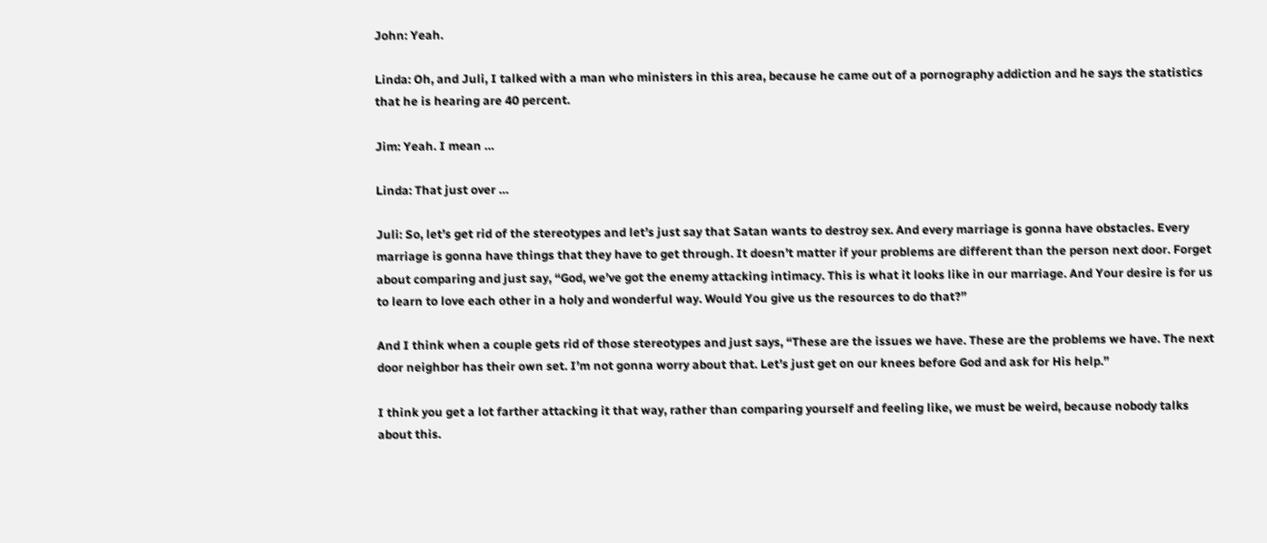John: Yeah.

Linda: Oh, and Juli, I talked with a man who ministers in this area, because he came out of a pornography addiction and he says the statistics that he is hearing are 40 percent.

Jim: Yeah. I mean …

Linda: That just over …

Juli: So, let’s get rid of the stereotypes and let’s just say that Satan wants to destroy sex. And every marriage is gonna have obstacles. Every marriage is gonna have things that they have to get through. It doesn’t matter if your problems are different than the person next door. Forget about comparing and just say, “God, we’ve got the enemy attacking intimacy. This is what it looks like in our marriage. And Your desire is for us to learn to love each other in a holy and wonderful way. Would You give us the resources to do that?”

And I think when a couple gets rid of those stereotypes and just says, “These are the issues we have. These are the problems we have. The next door neighbor has their own set. I’m not gonna worry about that. Let’s just get on our knees before God and ask for His help.”

I think you get a lot farther attacking it that way, rather than comparing yourself and feeling like, we must be weird, because nobody talks about this.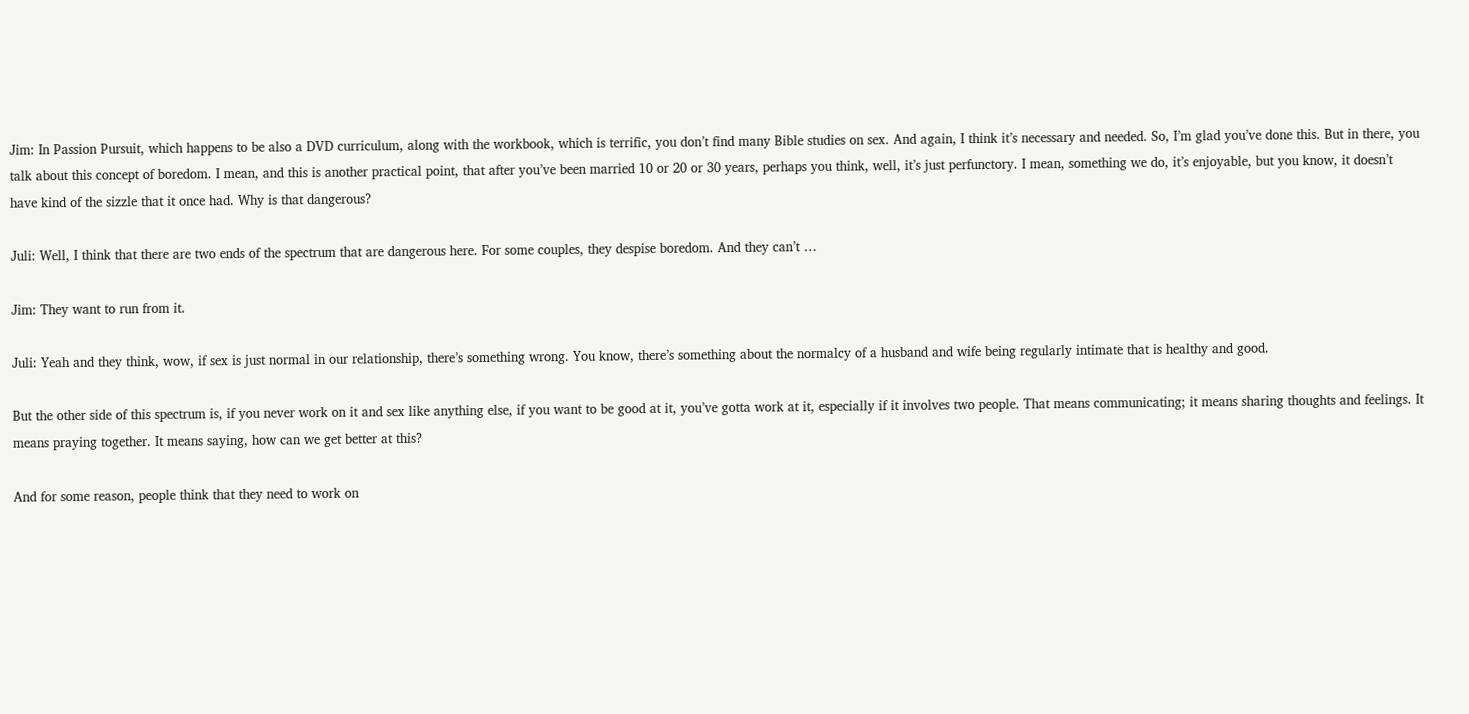Jim: In Passion Pursuit, which happens to be also a DVD curriculum, along with the workbook, which is terrific, you don’t find many Bible studies on sex. And again, I think it’s necessary and needed. So, I’m glad you’ve done this. But in there, you talk about this concept of boredom. I mean, and this is another practical point, that after you’ve been married 10 or 20 or 30 years, perhaps you think, well, it’s just perfunctory. I mean, something we do, it’s enjoyable, but you know, it doesn’t have kind of the sizzle that it once had. Why is that dangerous?

Juli: Well, I think that there are two ends of the spectrum that are dangerous here. For some couples, they despise boredom. And they can’t …

Jim: They want to run from it.

Juli: Yeah and they think, wow, if sex is just normal in our relationship, there’s something wrong. You know, there’s something about the normalcy of a husband and wife being regularly intimate that is healthy and good.

But the other side of this spectrum is, if you never work on it and sex like anything else, if you want to be good at it, you’ve gotta work at it, especially if it involves two people. That means communicating; it means sharing thoughts and feelings. It means praying together. It means saying, how can we get better at this?

And for some reason, people think that they need to work on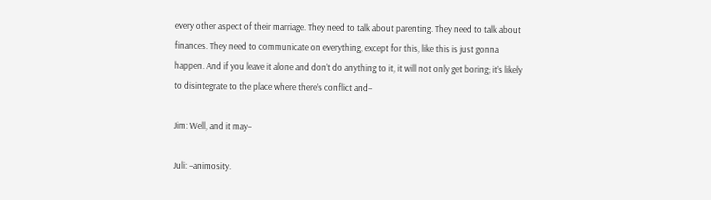every other aspect of their marriage. They need to talk about parenting. They need to talk about finances. They need to communicate on everything, except for this, like this is just gonna happen. And if you leave it alone and don’t do anything to it, it will not only get boring; it’s likely to disintegrate to the place where there’s conflict and–

Jim: Well, and it may–

Juli: –animosity.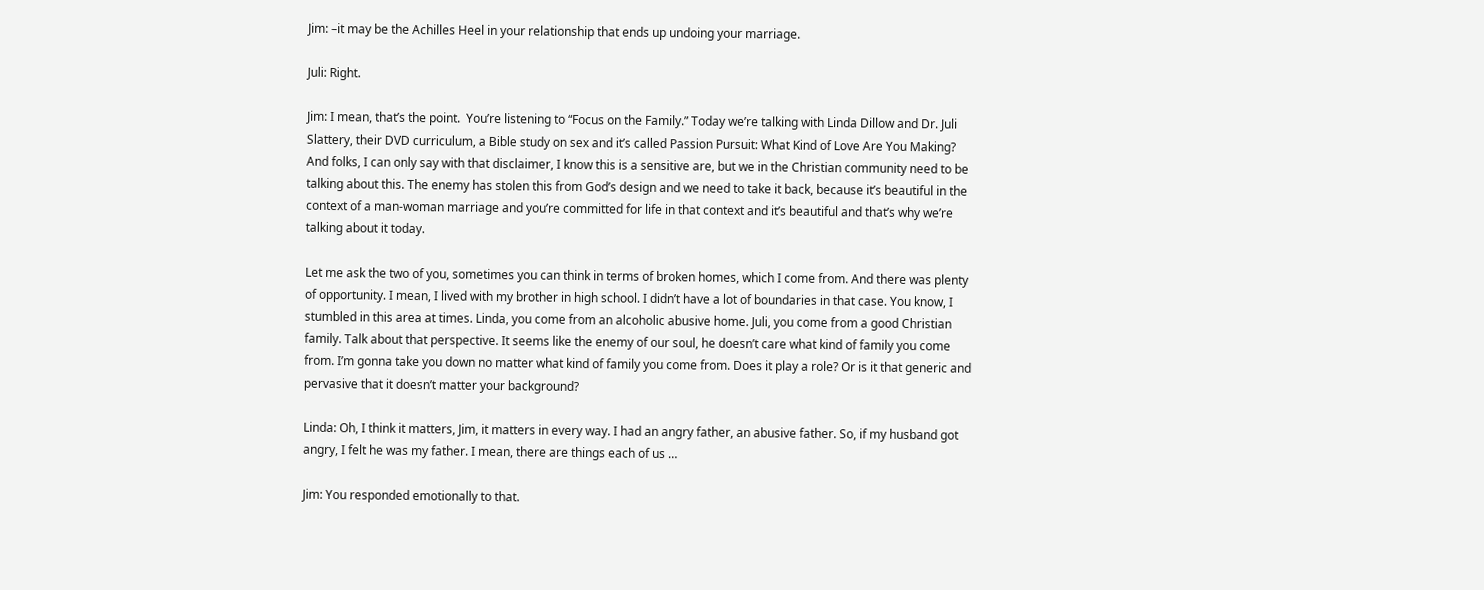Jim: –it may be the Achilles Heel in your relationship that ends up undoing your marriage.

Juli: Right.

Jim: I mean, that’s the point.  You’re listening to “Focus on the Family.” Today we’re talking with Linda Dillow and Dr. Juli Slattery, their DVD curriculum, a Bible study on sex and it’s called Passion Pursuit: What Kind of Love Are You Making? And folks, I can only say with that disclaimer, I know this is a sensitive are, but we in the Christian community need to be talking about this. The enemy has stolen this from God’s design and we need to take it back, because it’s beautiful in the context of a man-woman marriage and you’re committed for life in that context and it’s beautiful and that’s why we’re talking about it today.

Let me ask the two of you, sometimes you can think in terms of broken homes, which I come from. And there was plenty of opportunity. I mean, I lived with my brother in high school. I didn’t have a lot of boundaries in that case. You know, I stumbled in this area at times. Linda, you come from an alcoholic abusive home. Juli, you come from a good Christian family. Talk about that perspective. It seems like the enemy of our soul, he doesn’t care what kind of family you come from. I’m gonna take you down no matter what kind of family you come from. Does it play a role? Or is it that generic and pervasive that it doesn’t matter your background?

Linda: Oh, I think it matters, Jim, it matters in every way. I had an angry father, an abusive father. So, if my husband got angry, I felt he was my father. I mean, there are things each of us …

Jim: You responded emotionally to that.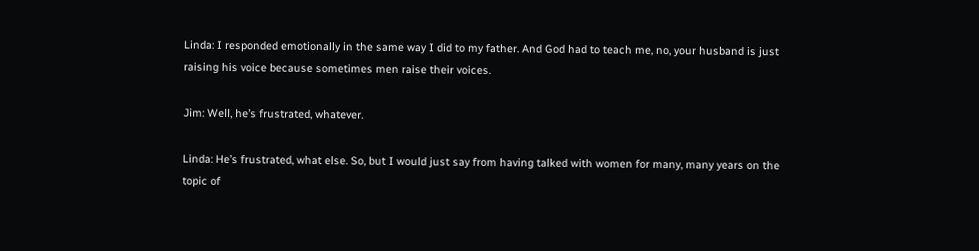Linda: I responded emotionally in the same way I did to my father. And God had to teach me, no, your husband is just raising his voice because sometimes men raise their voices.

Jim: Well, he’s frustrated, whatever.

Linda: He’s frustrated, what else. So, but I would just say from having talked with women for many, many years on the topic of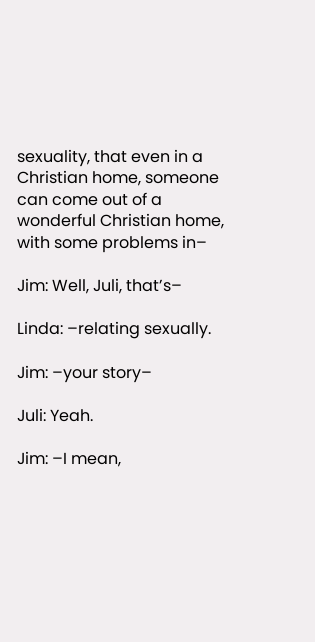sexuality, that even in a Christian home, someone can come out of a wonderful Christian home, with some problems in–

Jim: Well, Juli, that’s–

Linda: –relating sexually.

Jim: –your story–

Juli: Yeah.

Jim: –I mean,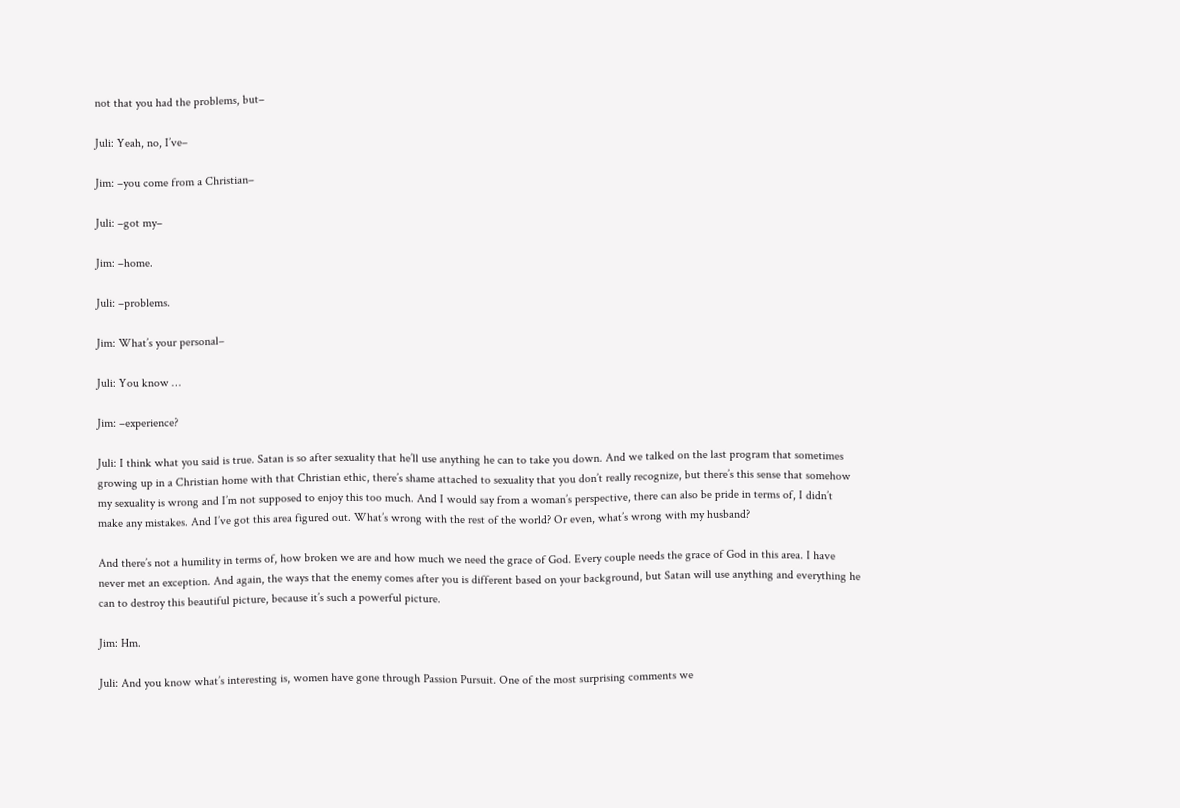not that you had the problems, but–

Juli: Yeah, no, I’ve–

Jim: –you come from a Christian–

Juli: –got my–

Jim: –home.

Juli: –problems.

Jim: What’s your personal–

Juli: You know …

Jim: –experience?

Juli: I think what you said is true. Satan is so after sexuality that he’ll use anything he can to take you down. And we talked on the last program that sometimes growing up in a Christian home with that Christian ethic, there’s shame attached to sexuality that you don’t really recognize, but there’s this sense that somehow my sexuality is wrong and I’m not supposed to enjoy this too much. And I would say from a woman’s perspective, there can also be pride in terms of, I didn’t make any mistakes. And I’ve got this area figured out. What’s wrong with the rest of the world? Or even, what’s wrong with my husband?

And there’s not a humility in terms of, how broken we are and how much we need the grace of God. Every couple needs the grace of God in this area. I have never met an exception. And again, the ways that the enemy comes after you is different based on your background, but Satan will use anything and everything he can to destroy this beautiful picture, because it’s such a powerful picture.

Jim: Hm.

Juli: And you know what’s interesting is, women have gone through Passion Pursuit. One of the most surprising comments we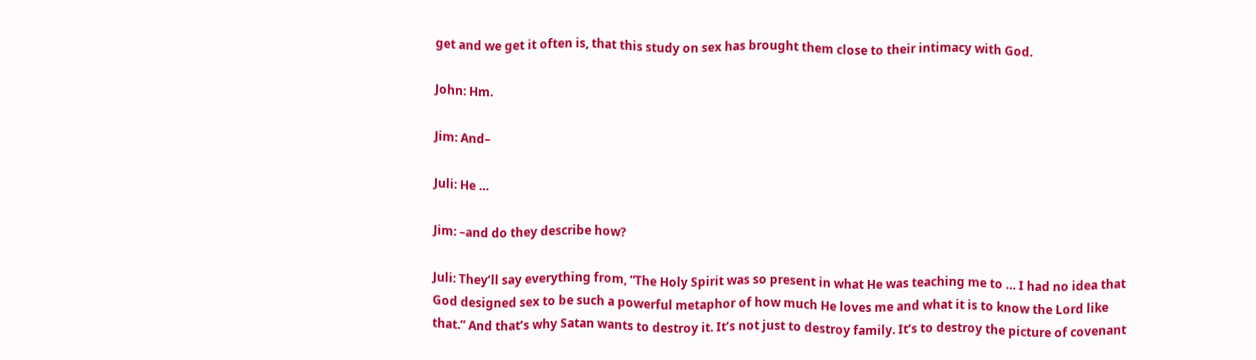get and we get it often is, that this study on sex has brought them close to their intimacy with God.

John: Hm.

Jim: And–

Juli: He …

Jim: –and do they describe how?

Juli: They’ll say everything from, “The Holy Spirit was so present in what He was teaching me to … I had no idea that God designed sex to be such a powerful metaphor of how much He loves me and what it is to know the Lord like that.” And that’s why Satan wants to destroy it. It’s not just to destroy family. It’s to destroy the picture of covenant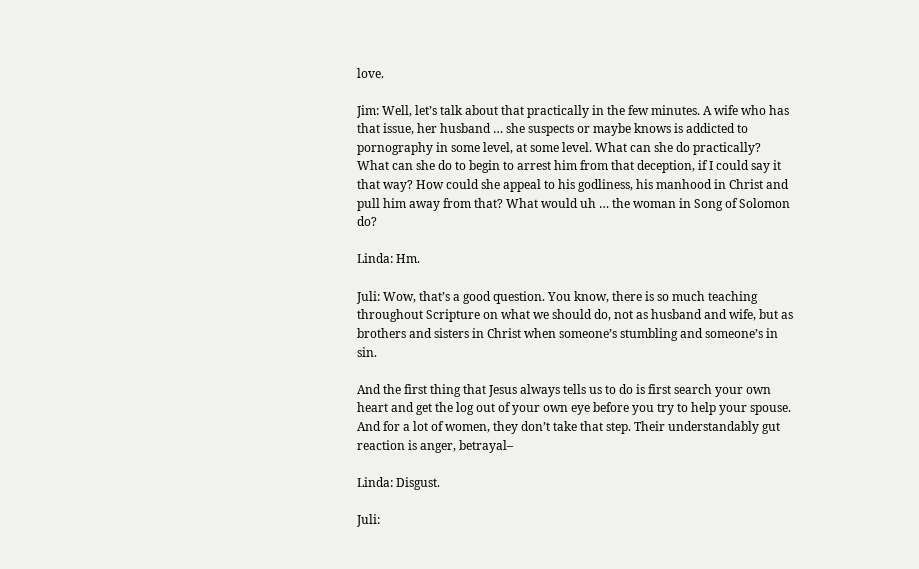love.

Jim: Well, let’s talk about that practically in the few minutes. A wife who has that issue, her husband … she suspects or maybe knows is addicted to pornography in some level, at some level. What can she do practically? What can she do to begin to arrest him from that deception, if I could say it that way? How could she appeal to his godliness, his manhood in Christ and pull him away from that? What would uh … the woman in Song of Solomon do?

Linda: Hm.

Juli: Wow, that’s a good question. You know, there is so much teaching throughout Scripture on what we should do, not as husband and wife, but as brothers and sisters in Christ when someone’s stumbling and someone’s in sin.

And the first thing that Jesus always tells us to do is first search your own heart and get the log out of your own eye before you try to help your spouse. And for a lot of women, they don’t take that step. Their understandably gut reaction is anger, betrayal–

Linda: Disgust.

Juli: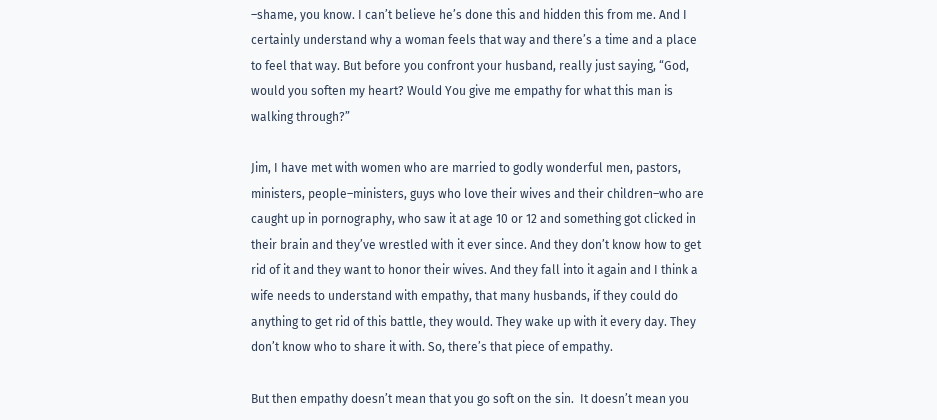–shame, you know. I can’t believe he’s done this and hidden this from me. And I certainly understand why a woman feels that way and there’s a time and a place to feel that way. But before you confront your husband, really just saying, “God, would you soften my heart? Would You give me empathy for what this man is walking through?”

Jim, I have met with women who are married to godly wonderful men, pastors, ministers, people–ministers, guys who love their wives and their children–who are caught up in pornography, who saw it at age 10 or 12 and something got clicked in their brain and they’ve wrestled with it ever since. And they don’t know how to get rid of it and they want to honor their wives. And they fall into it again and I think a wife needs to understand with empathy, that many husbands, if they could do anything to get rid of this battle, they would. They wake up with it every day. They don’t know who to share it with. So, there’s that piece of empathy.

But then empathy doesn’t mean that you go soft on the sin.  It doesn’t mean you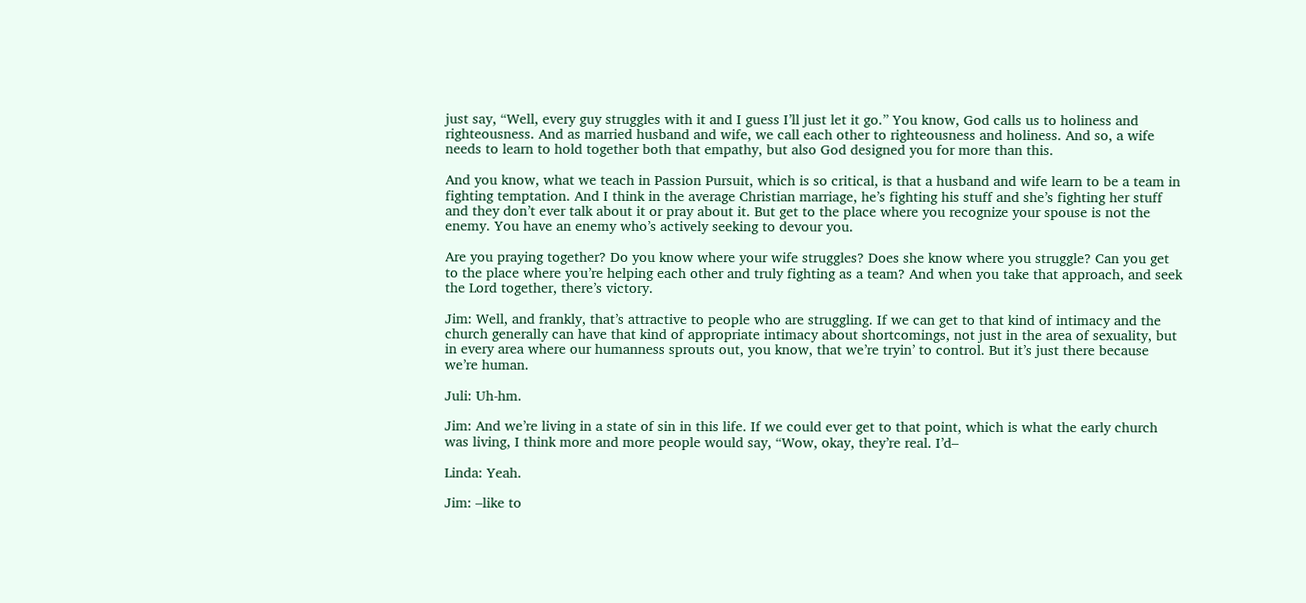just say, “Well, every guy struggles with it and I guess I’ll just let it go.” You know, God calls us to holiness and righteousness. And as married husband and wife, we call each other to righteousness and holiness. And so, a wife needs to learn to hold together both that empathy, but also God designed you for more than this.

And you know, what we teach in Passion Pursuit, which is so critical, is that a husband and wife learn to be a team in fighting temptation. And I think in the average Christian marriage, he’s fighting his stuff and she’s fighting her stuff and they don’t ever talk about it or pray about it. But get to the place where you recognize your spouse is not the enemy. You have an enemy who’s actively seeking to devour you.

Are you praying together? Do you know where your wife struggles? Does she know where you struggle? Can you get to the place where you’re helping each other and truly fighting as a team? And when you take that approach, and seek the Lord together, there’s victory.

Jim: Well, and frankly, that’s attractive to people who are struggling. If we can get to that kind of intimacy and the church generally can have that kind of appropriate intimacy about shortcomings, not just in the area of sexuality, but in every area where our humanness sprouts out, you know, that we’re tryin’ to control. But it’s just there because we’re human.

Juli: Uh-hm.

Jim: And we’re living in a state of sin in this life. If we could ever get to that point, which is what the early church was living, I think more and more people would say, “Wow, okay, they’re real. I’d–

Linda: Yeah.

Jim: –like to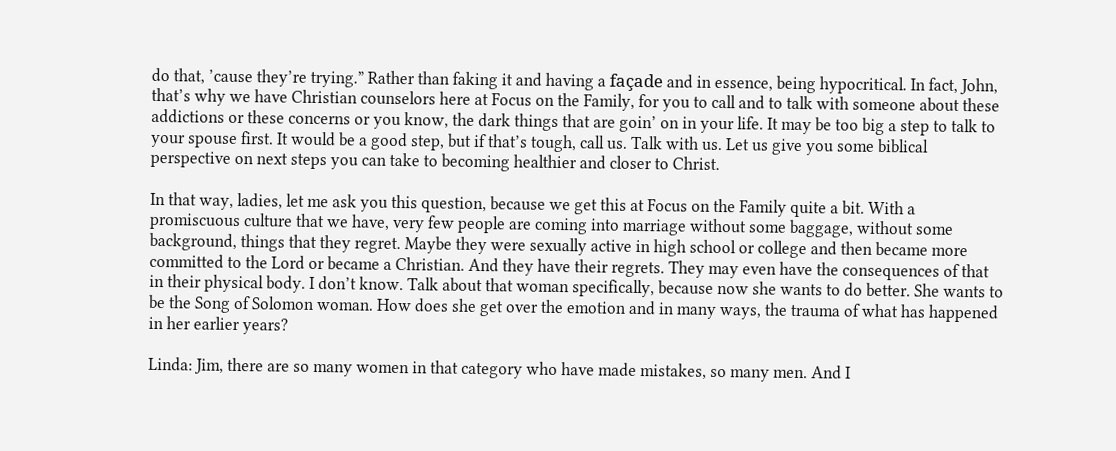do that, ’cause they’re trying.” Rather than faking it and having a façade and in essence, being hypocritical. In fact, John, that’s why we have Christian counselors here at Focus on the Family, for you to call and to talk with someone about these addictions or these concerns or you know, the dark things that are goin’ on in your life. It may be too big a step to talk to your spouse first. It would be a good step, but if that’s tough, call us. Talk with us. Let us give you some biblical perspective on next steps you can take to becoming healthier and closer to Christ.

In that way, ladies, let me ask you this question, because we get this at Focus on the Family quite a bit. With a promiscuous culture that we have, very few people are coming into marriage without some baggage, without some background, things that they regret. Maybe they were sexually active in high school or college and then became more committed to the Lord or became a Christian. And they have their regrets. They may even have the consequences of that in their physical body. I don’t know. Talk about that woman specifically, because now she wants to do better. She wants to be the Song of Solomon woman. How does she get over the emotion and in many ways, the trauma of what has happened in her earlier years?

Linda: Jim, there are so many women in that category who have made mistakes, so many men. And I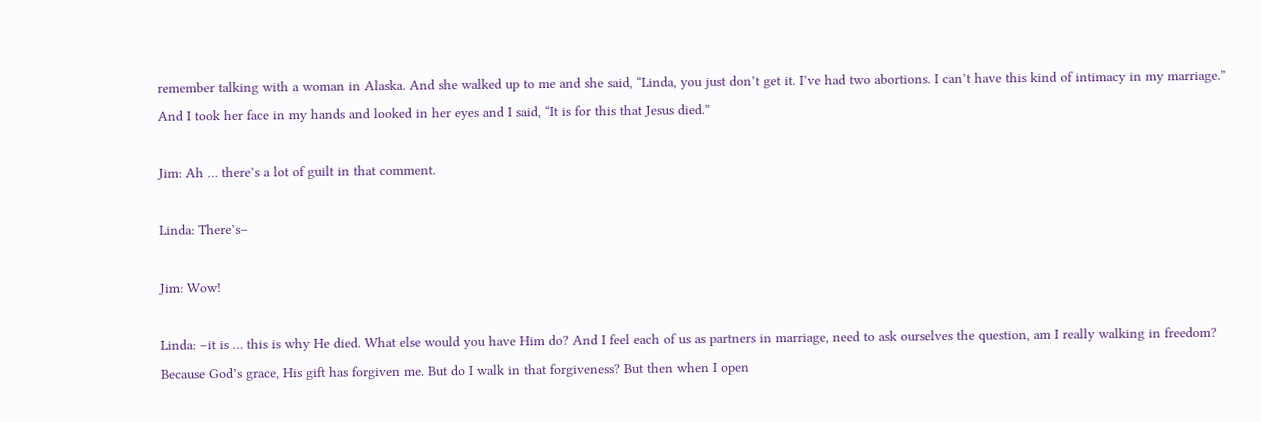remember talking with a woman in Alaska. And she walked up to me and she said, “Linda, you just don’t get it. I’ve had two abortions. I can’t have this kind of intimacy in my marriage.” And I took her face in my hands and looked in her eyes and I said, “It is for this that Jesus died.”

Jim: Ah … there’s a lot of guilt in that comment.

Linda: There’s–

Jim: Wow!

Linda: –it is … this is why He died. What else would you have Him do? And I feel each of us as partners in marriage, need to ask ourselves the question, am I really walking in freedom? Because God’s grace, His gift has forgiven me. But do I walk in that forgiveness? But then when I open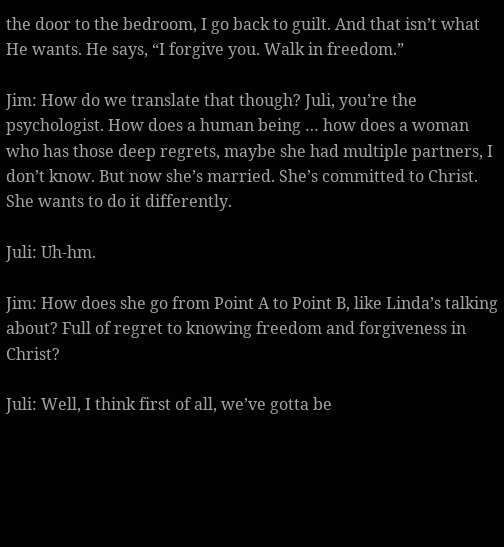the door to the bedroom, I go back to guilt. And that isn’t what He wants. He says, “I forgive you. Walk in freedom.”

Jim: How do we translate that though? Juli, you’re the psychologist. How does a human being … how does a woman who has those deep regrets, maybe she had multiple partners, I don’t know. But now she’s married. She’s committed to Christ. She wants to do it differently.

Juli: Uh-hm.

Jim: How does she go from Point A to Point B, like Linda’s talking about? Full of regret to knowing freedom and forgiveness in Christ?

Juli: Well, I think first of all, we’ve gotta be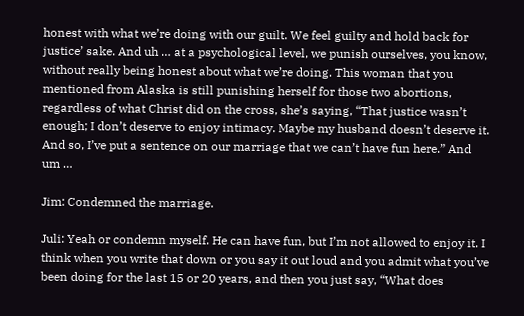honest with what we’re doing with our guilt. We feel guilty and hold back for justice’ sake. And uh … at a psychological level, we punish ourselves, you know, without really being honest about what we’re doing. This woman that you mentioned from Alaska is still punishing herself for those two abortions, regardless of what Christ did on the cross, she’s saying, “That justice wasn’t enough; I don’t deserve to enjoy intimacy. Maybe my husband doesn’t deserve it. And so, I’ve put a sentence on our marriage that we can’t have fun here.” And um …

Jim: Condemned the marriage.

Juli: Yeah or condemn myself. He can have fun, but I’m not allowed to enjoy it. I think when you write that down or you say it out loud and you admit what you’ve been doing for the last 15 or 20 years, and then you just say, “What does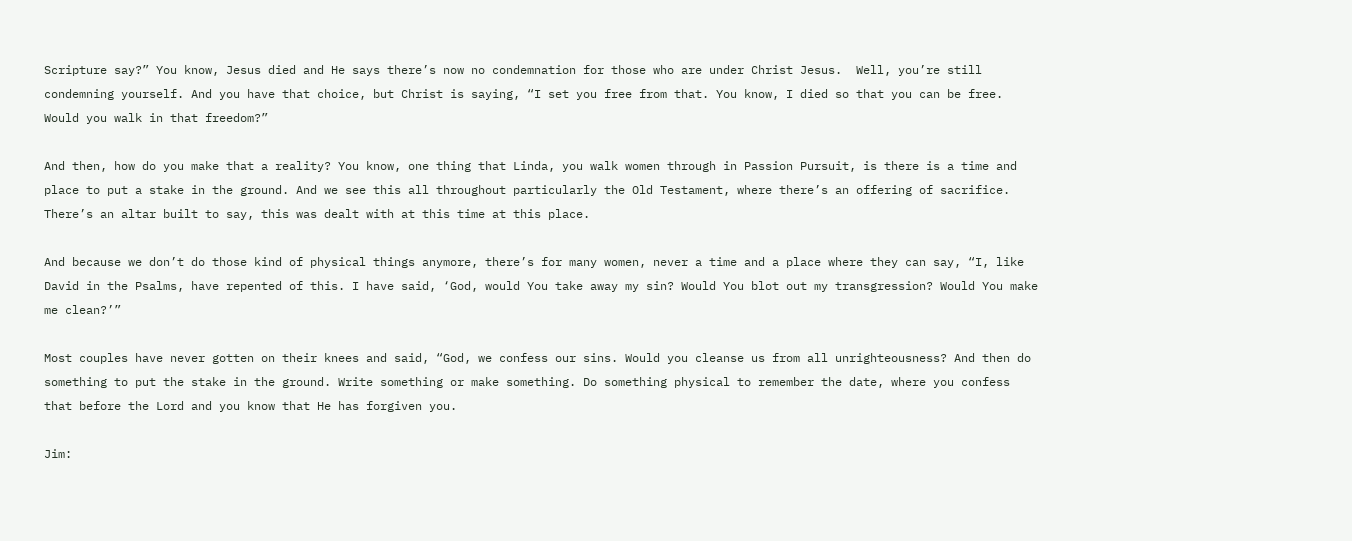Scripture say?” You know, Jesus died and He says there’s now no condemnation for those who are under Christ Jesus.  Well, you’re still condemning yourself. And you have that choice, but Christ is saying, “I set you free from that. You know, I died so that you can be free. Would you walk in that freedom?”

And then, how do you make that a reality? You know, one thing that Linda, you walk women through in Passion Pursuit, is there is a time and place to put a stake in the ground. And we see this all throughout particularly the Old Testament, where there’s an offering of sacrifice. There’s an altar built to say, this was dealt with at this time at this place.

And because we don’t do those kind of physical things anymore, there’s for many women, never a time and a place where they can say, “I, like David in the Psalms, have repented of this. I have said, ‘God, would You take away my sin? Would You blot out my transgression? Would You make me clean?’”

Most couples have never gotten on their knees and said, “God, we confess our sins. Would you cleanse us from all unrighteousness? And then do something to put the stake in the ground. Write something or make something. Do something physical to remember the date, where you confess that before the Lord and you know that He has forgiven you.

Jim: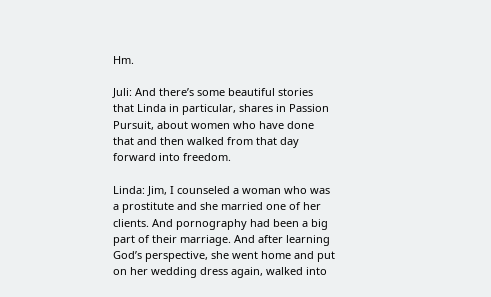Hm.

Juli: And there’s some beautiful stories that Linda in particular, shares in Passion Pursuit, about women who have done that and then walked from that day forward into freedom.

Linda: Jim, I counseled a woman who was a prostitute and she married one of her clients. And pornography had been a big part of their marriage. And after learning God’s perspective, she went home and put on her wedding dress again, walked into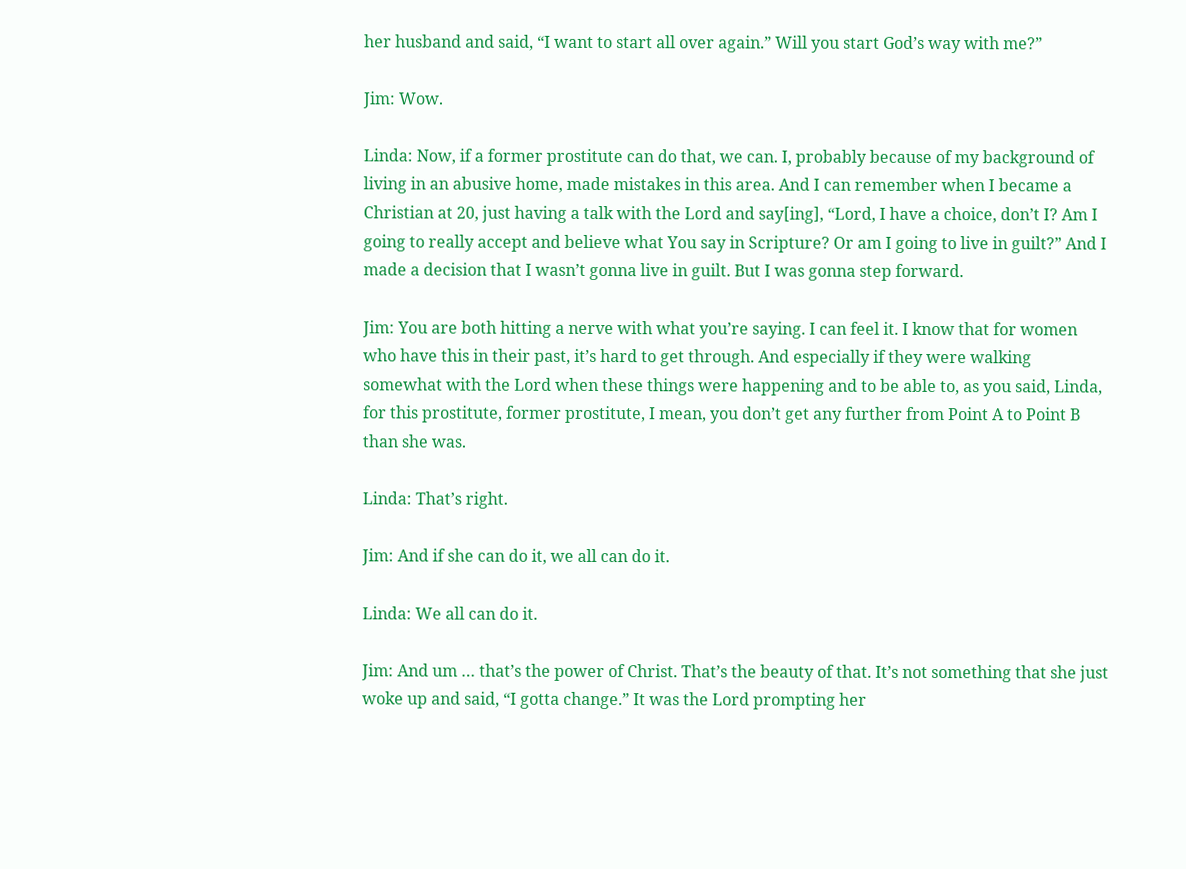her husband and said, “I want to start all over again.” Will you start God’s way with me?”

Jim: Wow.

Linda: Now, if a former prostitute can do that, we can. I, probably because of my background of living in an abusive home, made mistakes in this area. And I can remember when I became a Christian at 20, just having a talk with the Lord and say[ing], “Lord, I have a choice, don’t I? Am I going to really accept and believe what You say in Scripture? Or am I going to live in guilt?” And I made a decision that I wasn’t gonna live in guilt. But I was gonna step forward.

Jim: You are both hitting a nerve with what you’re saying. I can feel it. I know that for women who have this in their past, it’s hard to get through. And especially if they were walking somewhat with the Lord when these things were happening and to be able to, as you said, Linda, for this prostitute, former prostitute, I mean, you don’t get any further from Point A to Point B than she was.

Linda: That’s right.

Jim: And if she can do it, we all can do it.

Linda: We all can do it.

Jim: And um … that’s the power of Christ. That’s the beauty of that. It’s not something that she just woke up and said, “I gotta change.” It was the Lord prompting her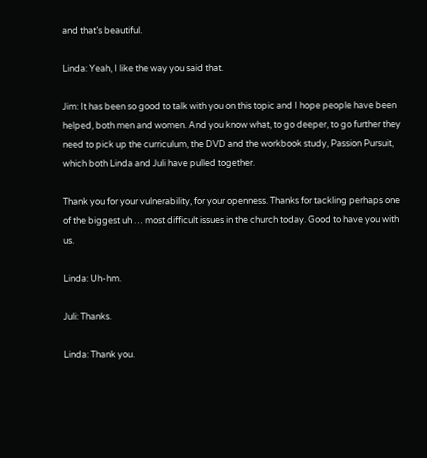and that’s beautiful.

Linda: Yeah, I like the way you said that.

Jim: It has been so good to talk with you on this topic and I hope people have been helped, both men and women. And you know what, to go deeper, to go further they need to pick up the curriculum, the DVD and the workbook study, Passion Pursuit, which both Linda and Juli have pulled together.

Thank you for your vulnerability, for your openness. Thanks for tackling perhaps one of the biggest uh … most difficult issues in the church today. Good to have you with us.

Linda: Uh-hm.

Juli: Thanks.

Linda: Thank you.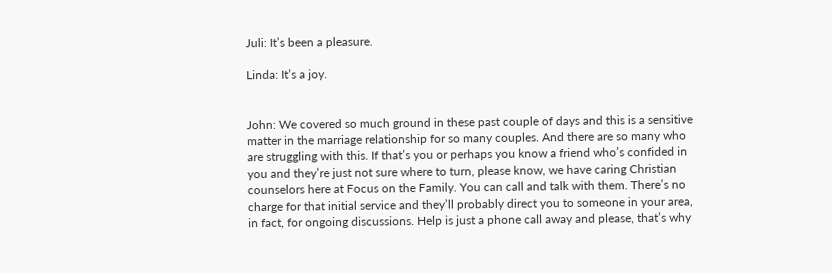Juli: It’s been a pleasure.

Linda: It’s a joy.


John: We covered so much ground in these past couple of days and this is a sensitive matter in the marriage relationship for so many couples. And there are so many who are struggling with this. If that’s you or perhaps you know a friend who’s confided in you and they’re just not sure where to turn, please know, we have caring Christian counselors here at Focus on the Family. You can call and talk with them. There’s no charge for that initial service and they’ll probably direct you to someone in your area, in fact, for ongoing discussions. Help is just a phone call away and please, that’s why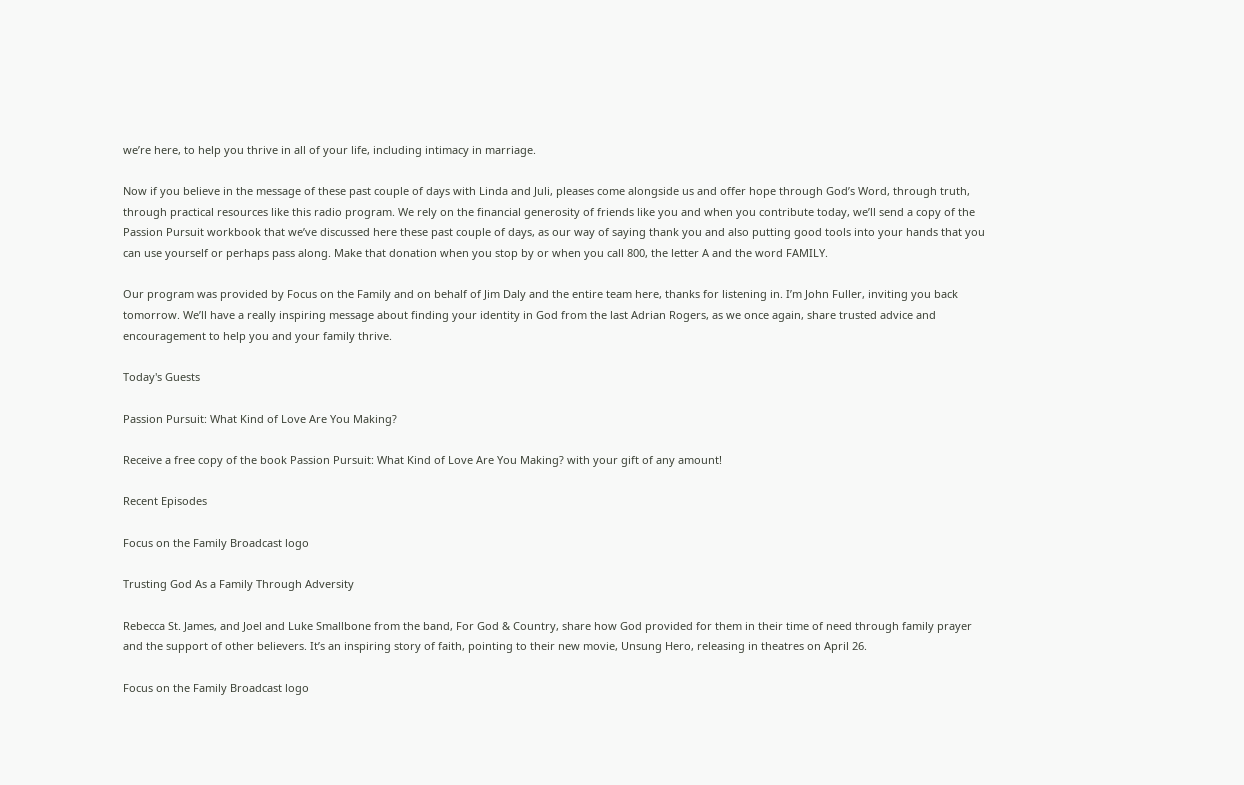we’re here, to help you thrive in all of your life, including intimacy in marriage.

Now if you believe in the message of these past couple of days with Linda and Juli, pleases come alongside us and offer hope through God’s Word, through truth, through practical resources like this radio program. We rely on the financial generosity of friends like you and when you contribute today, we’ll send a copy of the Passion Pursuit workbook that we’ve discussed here these past couple of days, as our way of saying thank you and also putting good tools into your hands that you can use yourself or perhaps pass along. Make that donation when you stop by or when you call 800, the letter A and the word FAMILY.

Our program was provided by Focus on the Family and on behalf of Jim Daly and the entire team here, thanks for listening in. I’m John Fuller, inviting you back tomorrow. We’ll have a really inspiring message about finding your identity in God from the last Adrian Rogers, as we once again, share trusted advice and encouragement to help you and your family thrive.

Today's Guests

Passion Pursuit: What Kind of Love Are You Making?

Receive a free copy of the book Passion Pursuit: What Kind of Love Are You Making? with your gift of any amount!

Recent Episodes

Focus on the Family Broadcast logo

Trusting God As a Family Through Adversity

Rebecca St. James, and Joel and Luke Smallbone from the band, For God & Country, share how God provided for them in their time of need through family prayer and the support of other believers. It’s an inspiring story of faith, pointing to their new movie, Unsung Hero, releasing in theatres on April 26.

Focus on the Family Broadcast logo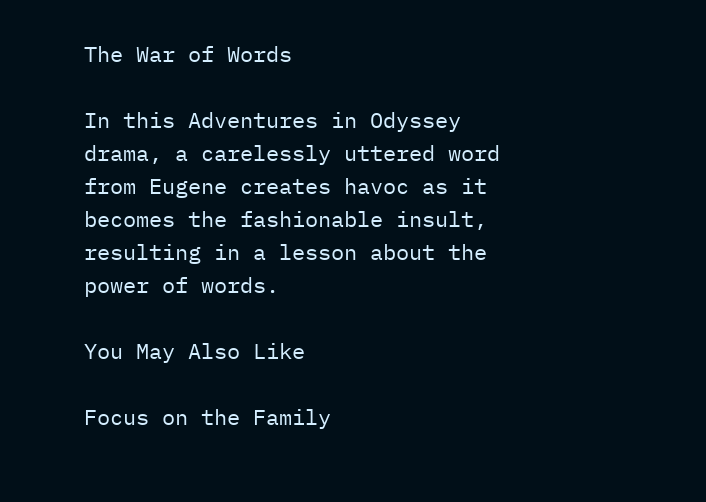The War of Words

In this Adventures in Odyssey drama, a carelessly uttered word from Eugene creates havoc as it becomes the fashionable insult, resulting in a lesson about the power of words.

You May Also Like

Focus on the Family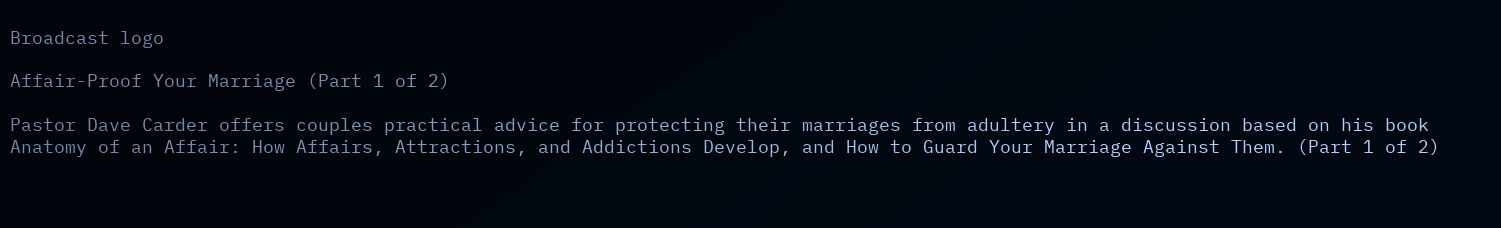Broadcast logo

Affair-Proof Your Marriage (Part 1 of 2)

Pastor Dave Carder offers couples practical advice for protecting their marriages from adultery in a discussion based on his book Anatomy of an Affair: How Affairs, Attractions, and Addictions Develop, and How to Guard Your Marriage Against Them. (Part 1 of 2)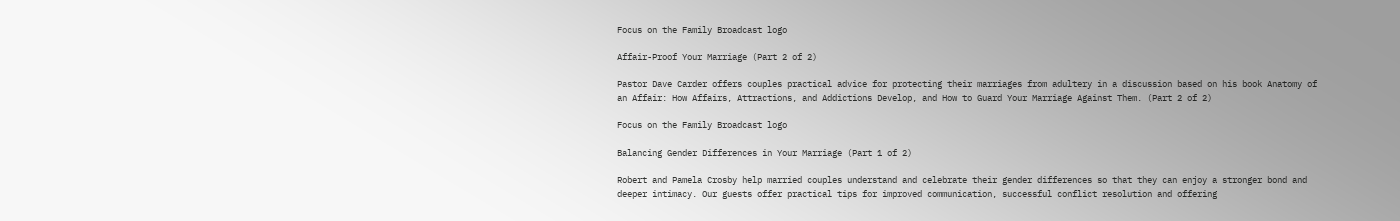Focus on the Family Broadcast logo

Affair-Proof Your Marriage (Part 2 of 2)

Pastor Dave Carder offers couples practical advice for protecting their marriages from adultery in a discussion based on his book Anatomy of an Affair: How Affairs, Attractions, and Addictions Develop, and How to Guard Your Marriage Against Them. (Part 2 of 2)

Focus on the Family Broadcast logo

Balancing Gender Differences in Your Marriage (Part 1 of 2)

Robert and Pamela Crosby help married couples understand and celebrate their gender differences so that they can enjoy a stronger bond and deeper intimacy. Our guests offer practical tips for improved communication, successful conflict resolution and offering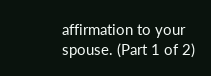affirmation to your spouse. (Part 1 of 2)